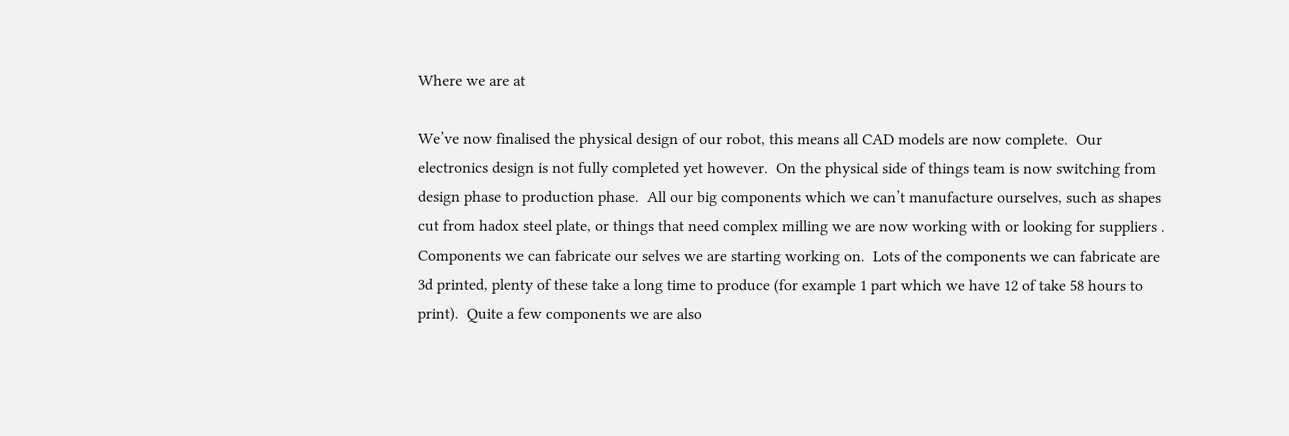Where we are at

We’ve now finalised the physical design of our robot, this means all CAD models are now complete.  Our electronics design is not fully completed yet however.  On the physical side of things team is now switching from design phase to production phase.  All our big components which we can’t manufacture ourselves, such as shapes cut from hadox steel plate, or things that need complex milling we are now working with or looking for suppliers .   Components we can fabricate our selves we are starting working on.  Lots of the components we can fabricate are 3d printed, plenty of these take a long time to produce (for example 1 part which we have 12 of take 58 hours to print).  Quite a few components we are also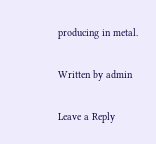producing in metal.

Written by admin

Leave a Reply